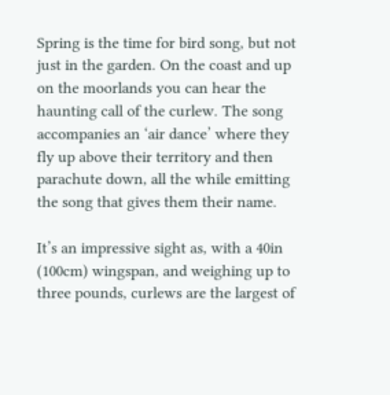Spring is the time for bird song, but not just in the garden. On the coast and up on the moorlands you can hear the haunting call of the curlew. The song accompanies an ‘air dance’ where they fly up above their territory and then parachute down, all the while emitting the song that gives them their name.

It’s an impressive sight as, with a 40in (100cm) wingspan, and weighing up to three pounds, curlews are the largest of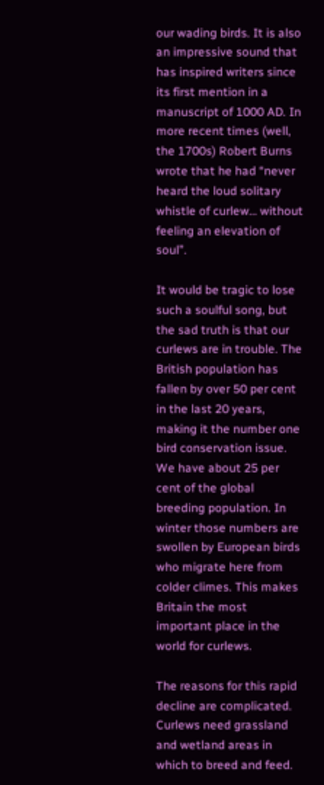our wading birds. It is also an impressive sound that has inspired writers since its first mention in a manuscript of 1000 AD. In more recent times (well, the 1700s) Robert Burns wrote that he had “never heard the loud solitary whistle of curlew… without feeling an elevation of soul”.

It would be tragic to lose such a soulful song, but the sad truth is that our curlews are in trouble. The British population has fallen by over 50 per cent in the last 20 years, making it the number one bird conservation issue. We have about 25 per cent of the global breeding population. In winter those numbers are swollen by European birds who migrate here from colder climes. This makes Britain the most important place in the world for curlews.

The reasons for this rapid decline are complicated. Curlews need grassland and wetland areas in which to breed and feed.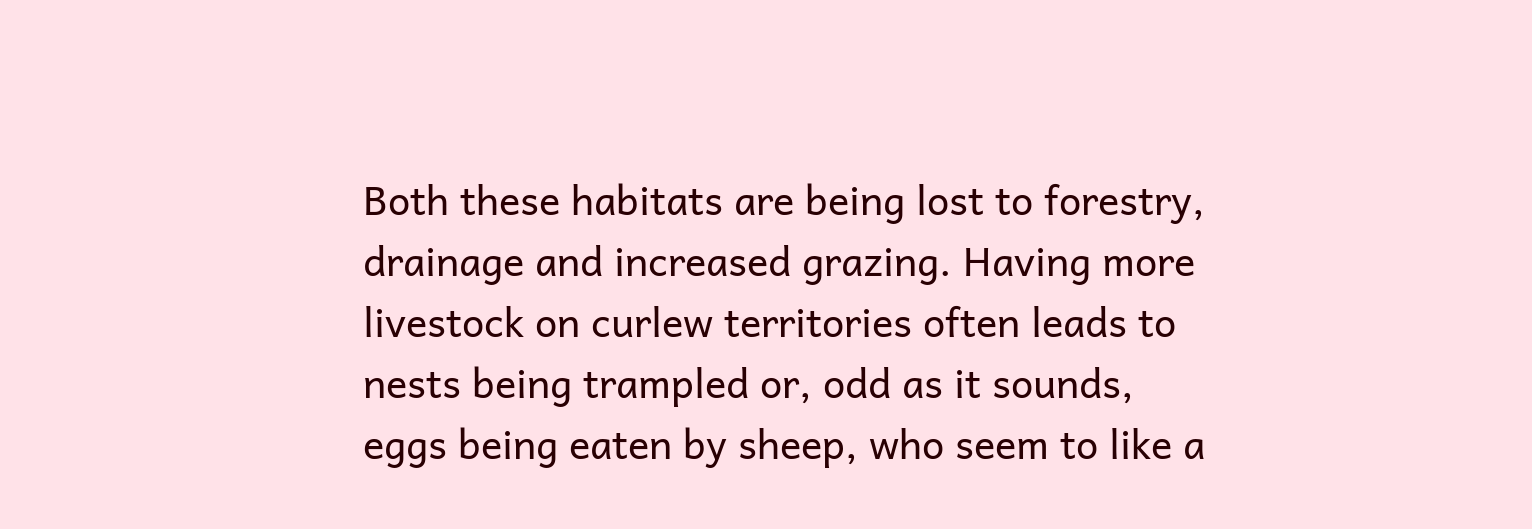Both these habitats are being lost to forestry, drainage and increased grazing. Having more livestock on curlew territories often leads to nests being trampled or, odd as it sounds, eggs being eaten by sheep, who seem to like a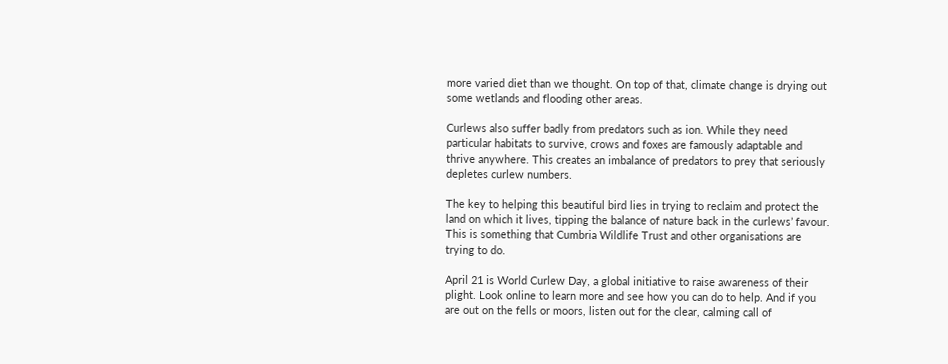more varied diet than we thought. On top of that, climate change is drying out some wetlands and flooding other areas.

Curlews also suffer badly from predators such as ion. While they need particular habitats to survive, crows and foxes are famously adaptable and thrive anywhere. This creates an imbalance of predators to prey that seriously depletes curlew numbers.

The key to helping this beautiful bird lies in trying to reclaim and protect the land on which it lives, tipping the balance of nature back in the curlews’ favour. This is something that Cumbria Wildlife Trust and other organisations are trying to do.

April 21 is World Curlew Day, a global initiative to raise awareness of their plight. Look online to learn more and see how you can do to help. And if you are out on the fells or moors, listen out for the clear, calming call of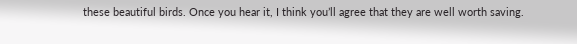these beautiful birds. Once you hear it, I think you’ll agree that they are well worth saving.